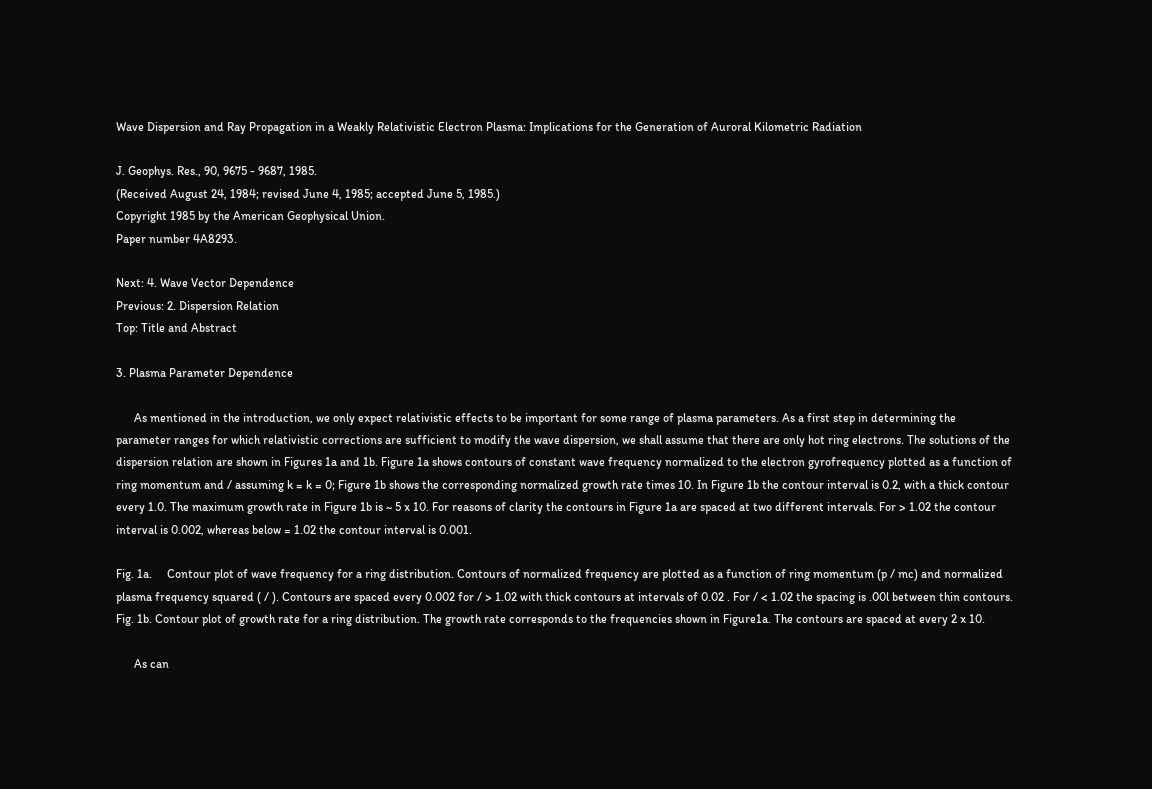Wave Dispersion and Ray Propagation in a Weakly Relativistic Electron Plasma: Implications for the Generation of Auroral Kilometric Radiation

J. Geophys. Res., 90, 9675 - 9687, 1985.
(Received August 24, 1984; revised June 4, 1985; accepted June 5, 1985.)
Copyright 1985 by the American Geophysical Union.
Paper number 4A8293.

Next: 4. Wave Vector Dependence
Previous: 2. Dispersion Relation
Top: Title and Abstract

3. Plasma Parameter Dependence

      As mentioned in the introduction, we only expect relativistic effects to be important for some range of plasma parameters. As a first step in determining the parameter ranges for which relativistic corrections are sufficient to modify the wave dispersion, we shall assume that there are only hot ring electrons. The solutions of the dispersion relation are shown in Figures 1a and 1b. Figure 1a shows contours of constant wave frequency normalized to the electron gyrofrequency plotted as a function of ring momentum and / assuming k = k = 0; Figure 1b shows the corresponding normalized growth rate times 10. In Figure 1b the contour interval is 0.2, with a thick contour every 1.0. The maximum growth rate in Figure 1b is ~ 5 x 10. For reasons of clarity the contours in Figure 1a are spaced at two different intervals. For > 1.02 the contour interval is 0.002, whereas below = 1.02 the contour interval is 0.001.

Fig. 1a.     Contour plot of wave frequency for a ring distribution. Contours of normalized frequency are plotted as a function of ring momentum (p / mc) and normalized plasma frequency squared ( / ). Contours are spaced every 0.002 for / > 1.02 with thick contours at intervals of 0.02 . For / < 1.02 the spacing is .00l between thin contours.
Fig. 1b. Contour plot of growth rate for a ring distribution. The growth rate corresponds to the frequencies shown in Figure1a. The contours are spaced at every 2 x 10.

      As can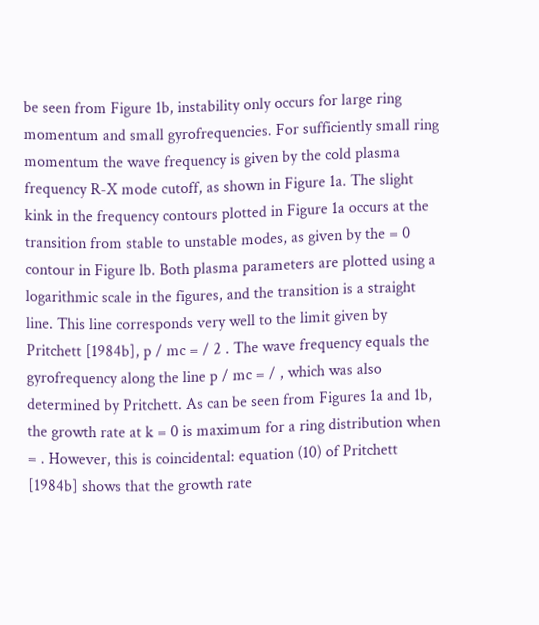be seen from Figure 1b, instability only occurs for large ring momentum and small gyrofrequencies. For sufficiently small ring momentum the wave frequency is given by the cold plasma frequency R-X mode cutoff, as shown in Figure 1a. The slight kink in the frequency contours plotted in Figure 1a occurs at the transition from stable to unstable modes, as given by the = 0 contour in Figure lb. Both plasma parameters are plotted using a logarithmic scale in the figures, and the transition is a straight line. This line corresponds very well to the limit given by Pritchett [1984b], p / mc = / 2 . The wave frequency equals the gyrofrequency along the line p / mc = / , which was also determined by Pritchett. As can be seen from Figures 1a and 1b, the growth rate at k = 0 is maximum for a ring distribution when = . However, this is coincidental: equation (10) of Pritchett [1984b] shows that the growth rate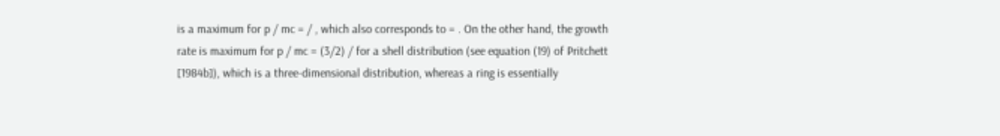is a maximum for p / mc = / , which also corresponds to = . On the other hand, the growth rate is maximum for p / mc = (3/2) / for a shell distribution (see equation (19) of Pritchett [1984b]), which is a three-dimensional distribution, whereas a ring is essentially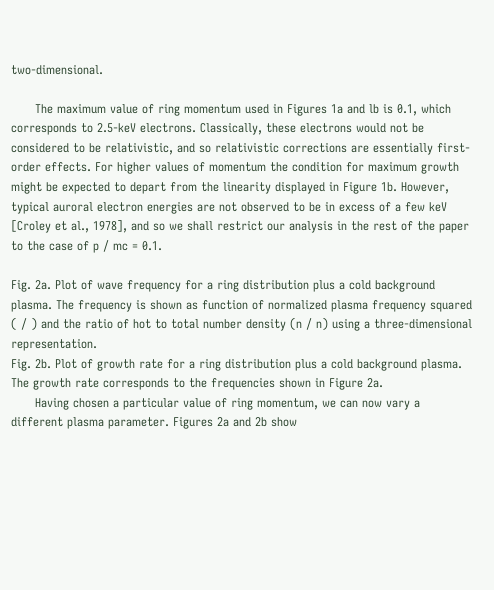two-dimensional.

      The maximum value of ring momentum used in Figures 1a and lb is 0.1, which corresponds to 2.5-keV electrons. Classically, these electrons would not be considered to be relativistic, and so relativistic corrections are essentially first-order effects. For higher values of momentum the condition for maximum growth might be expected to depart from the linearity displayed in Figure 1b. However, typical auroral electron energies are not observed to be in excess of a few keV [Croley et al., 1978], and so we shall restrict our analysis in the rest of the paper to the case of p / mc = 0.1.

Fig. 2a. Plot of wave frequency for a ring distribution plus a cold background plasma. The frequency is shown as function of normalized plasma frequency squared ( / ) and the ratio of hot to total number density (n / n) using a three-dimensional representation.
Fig. 2b. Plot of growth rate for a ring distribution plus a cold background plasma. The growth rate corresponds to the frequencies shown in Figure 2a.
      Having chosen a particular value of ring momentum, we can now vary a different plasma parameter. Figures 2a and 2b show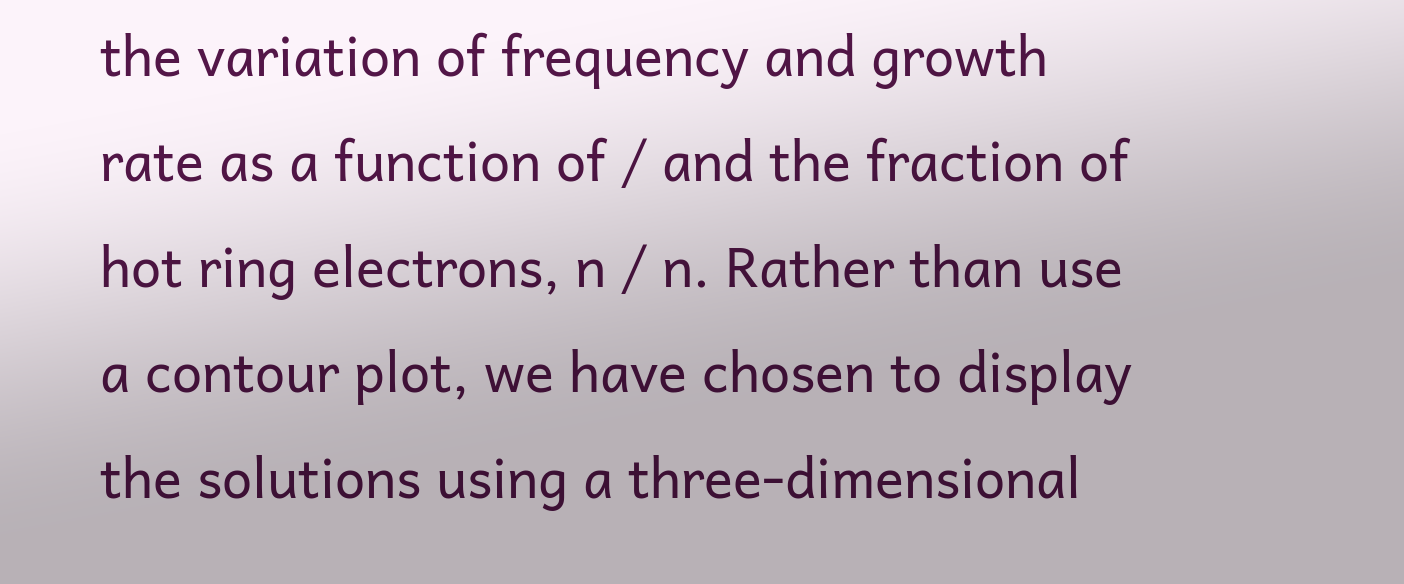the variation of frequency and growth rate as a function of / and the fraction of hot ring electrons, n / n. Rather than use a contour plot, we have chosen to display the solutions using a three-dimensional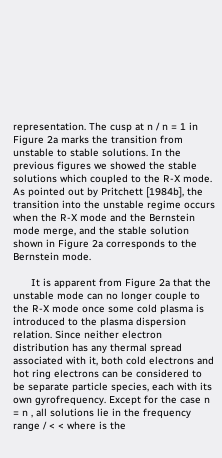representation. The cusp at n / n = 1 in Figure 2a marks the transition from unstable to stable solutions. In the previous figures we showed the stable solutions which coupled to the R-X mode. As pointed out by Pritchett [1984b], the transition into the unstable regime occurs when the R-X mode and the Bernstein mode merge, and the stable solution shown in Figure 2a corresponds to the Bernstein mode.

      It is apparent from Figure 2a that the unstable mode can no longer couple to the R-X mode once some cold plasma is introduced to the plasma dispersion relation. Since neither electron distribution has any thermal spread associated with it, both cold electrons and hot ring electrons can be considered to be separate particle species, each with its own gyrofrequency. Except for the case n = n , all solutions lie in the frequency range / < < where is the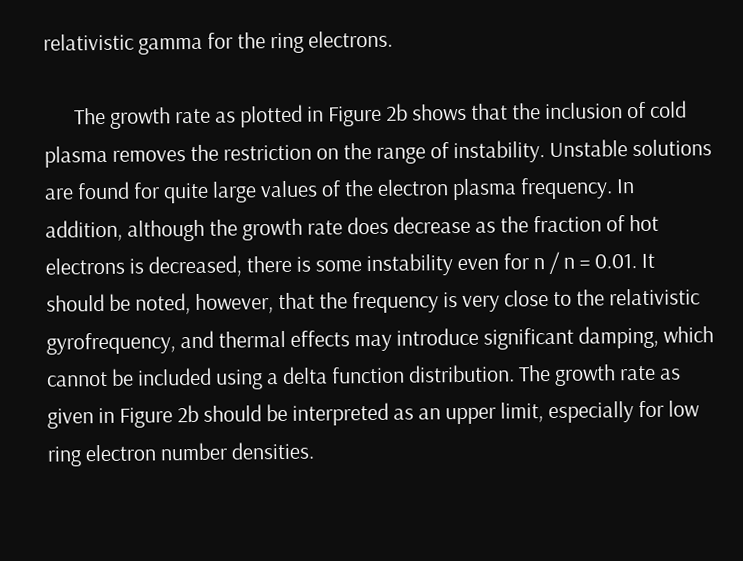relativistic gamma for the ring electrons.

      The growth rate as plotted in Figure 2b shows that the inclusion of cold plasma removes the restriction on the range of instability. Unstable solutions are found for quite large values of the electron plasma frequency. In addition, although the growth rate does decrease as the fraction of hot electrons is decreased, there is some instability even for n / n = 0.01. It should be noted, however, that the frequency is very close to the relativistic gyrofrequency, and thermal effects may introduce significant damping, which cannot be included using a delta function distribution. The growth rate as given in Figure 2b should be interpreted as an upper limit, especially for low ring electron number densities.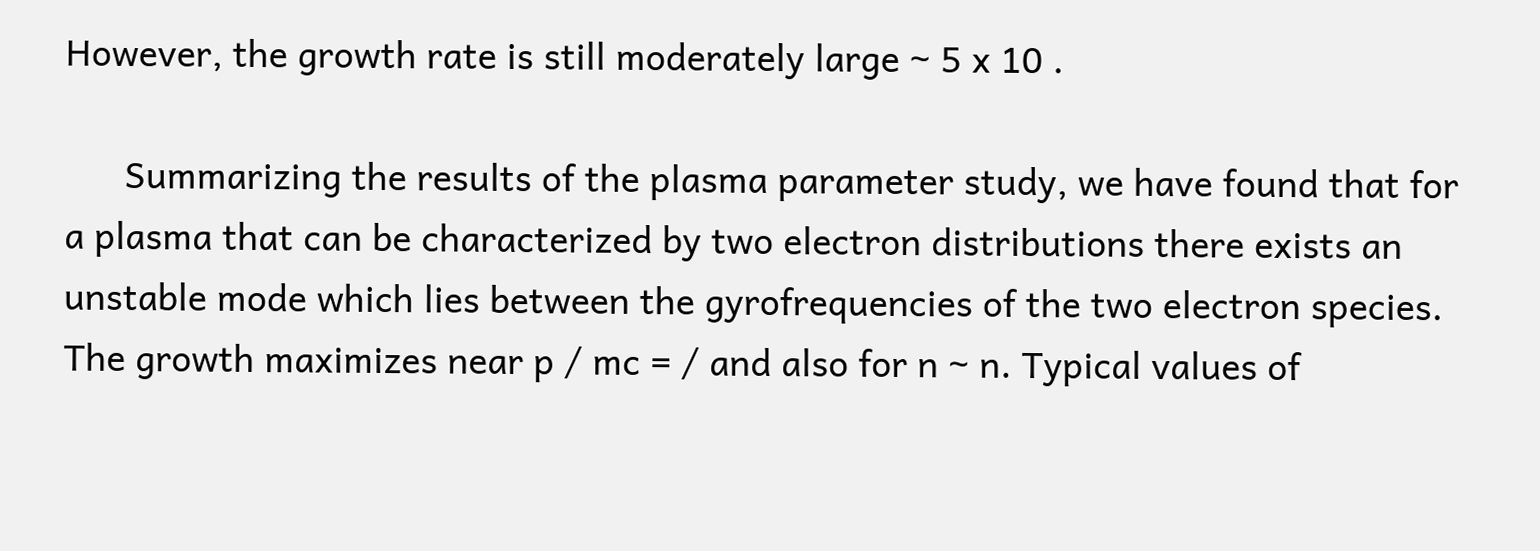However, the growth rate is still moderately large ~ 5 x 10 .

      Summarizing the results of the plasma parameter study, we have found that for a plasma that can be characterized by two electron distributions there exists an unstable mode which lies between the gyrofrequencies of the two electron species. The growth maximizes near p / mc = / and also for n ~ n. Typical values of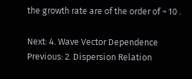the growth rate are of the order of ~ 10 .

Next: 4. Wave Vector Dependence
Previous: 2. Dispersion Relation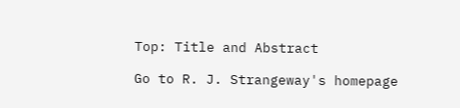Top: Title and Abstract

Go to R. J. Strangeway's homepage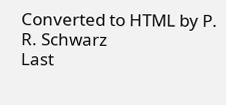Converted to HTML by P. R. Schwarz
Last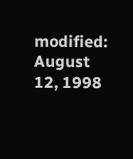modified: August 12, 1998